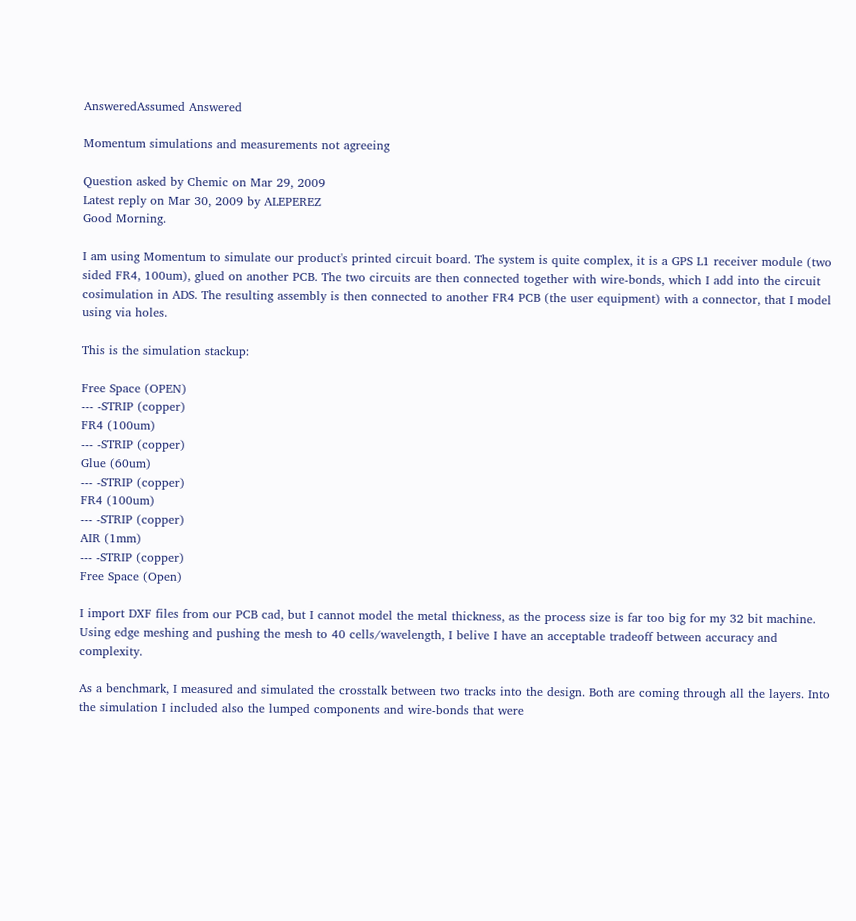AnsweredAssumed Answered

Momentum simulations and measurements not agreeing

Question asked by Chemic on Mar 29, 2009
Latest reply on Mar 30, 2009 by ALEPEREZ
Good Morning.

I am using Momentum to simulate our product's printed circuit board. The system is quite complex, it is a GPS L1 receiver module (two sided FR4, 100um), glued on another PCB. The two circuits are then connected together with wire-bonds, which I add into the circuit cosimulation in ADS. The resulting assembly is then connected to another FR4 PCB (the user equipment) with a connector, that I model using via holes.

This is the simulation stackup:

Free Space (OPEN)
--- -STRIP (copper)
FR4 (100um)
--- -STRIP (copper)
Glue (60um)
--- -STRIP (copper)
FR4 (100um)
--- -STRIP (copper)
AIR (1mm)
--- -STRIP (copper)
Free Space (Open)

I import DXF files from our PCB cad, but I cannot model the metal thickness, as the process size is far too big for my 32 bit machine. Using edge meshing and pushing the mesh to 40 cells/wavelength, I belive I have an acceptable tradeoff between accuracy and complexity.

As a benchmark, I measured and simulated the crosstalk between two tracks into the design. Both are coming through all the layers. Into the simulation I included also the lumped components and wire-bonds that were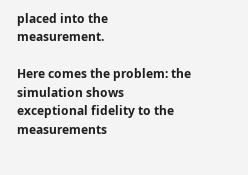placed into the measurement.

Here comes the problem: the simulation shows exceptional fidelity to the measurements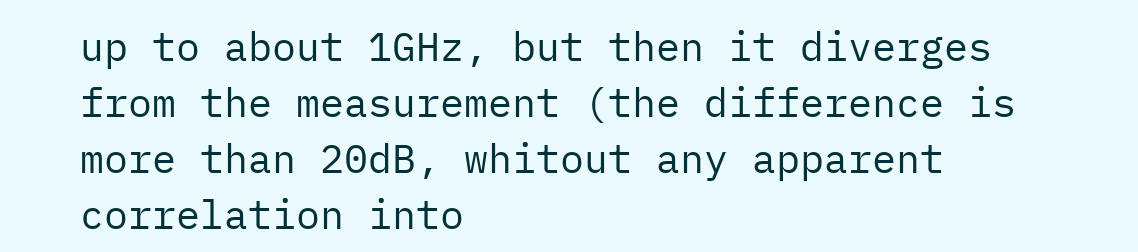up to about 1GHz, but then it diverges from the measurement (the difference is more than 20dB, whitout any apparent correlation into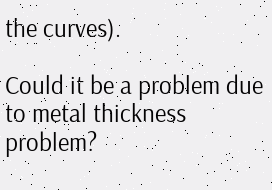the curves).

Could it be a problem due to metal thickness problem?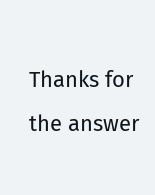Thanks for the answer